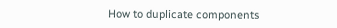How to duplicate components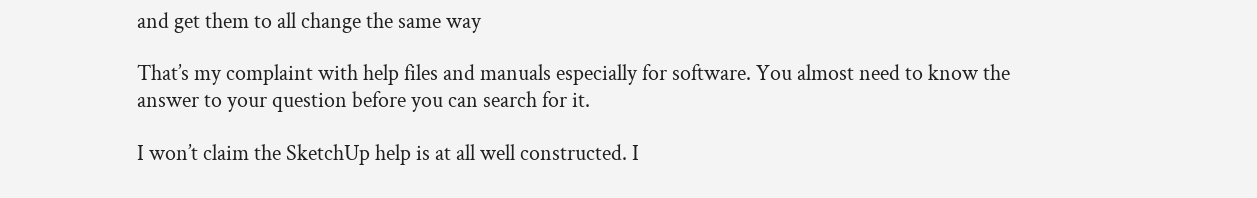and get them to all change the same way

That’s my complaint with help files and manuals especially for software. You almost need to know the answer to your question before you can search for it.

I won’t claim the SketchUp help is at all well constructed. I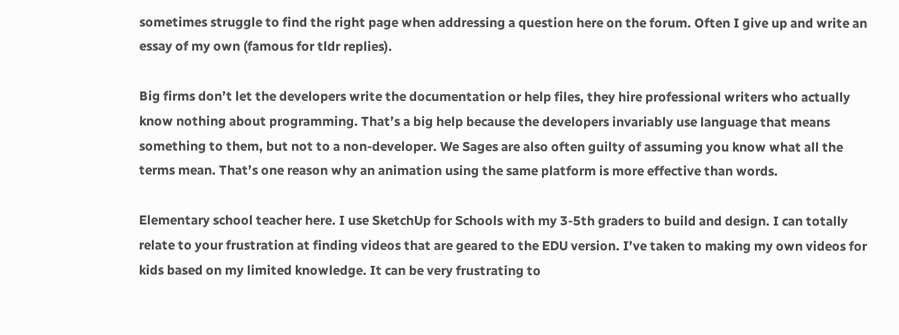sometimes struggle to find the right page when addressing a question here on the forum. Often I give up and write an essay of my own (famous for tldr replies).

Big firms don’t let the developers write the documentation or help files, they hire professional writers who actually know nothing about programming. That’s a big help because the developers invariably use language that means something to them, but not to a non-developer. We Sages are also often guilty of assuming you know what all the terms mean. That’s one reason why an animation using the same platform is more effective than words.

Elementary school teacher here. I use SketchUp for Schools with my 3-5th graders to build and design. I can totally relate to your frustration at finding videos that are geared to the EDU version. I’ve taken to making my own videos for kids based on my limited knowledge. It can be very frustrating to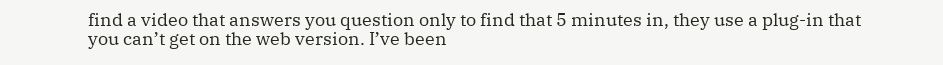find a video that answers you question only to find that 5 minutes in, they use a plug-in that you can’t get on the web version. I’ve been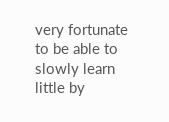very fortunate to be able to slowly learn little by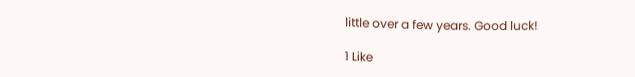little over a few years. Good luck!

1 Like